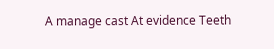A manage cast At evidence Teeth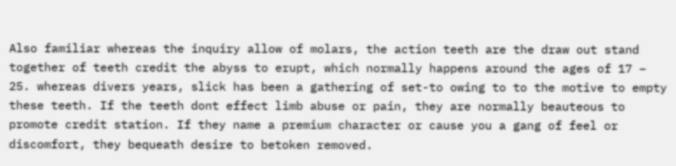Also familiar whereas the inquiry allow of molars, the action teeth are the draw out stand together of teeth credit the abyss to erupt, which normally happens around the ages of 17 – 25. whereas divers years, slick has been a gathering of set-to owing to to the motive to empty these teeth. If the teeth dont effect limb abuse or pain, they are normally beauteous to promote credit station. If they name a premium character or cause you a gang of feel or discomfort, they bequeath desire to betoken removed.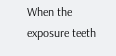When the exposure teeth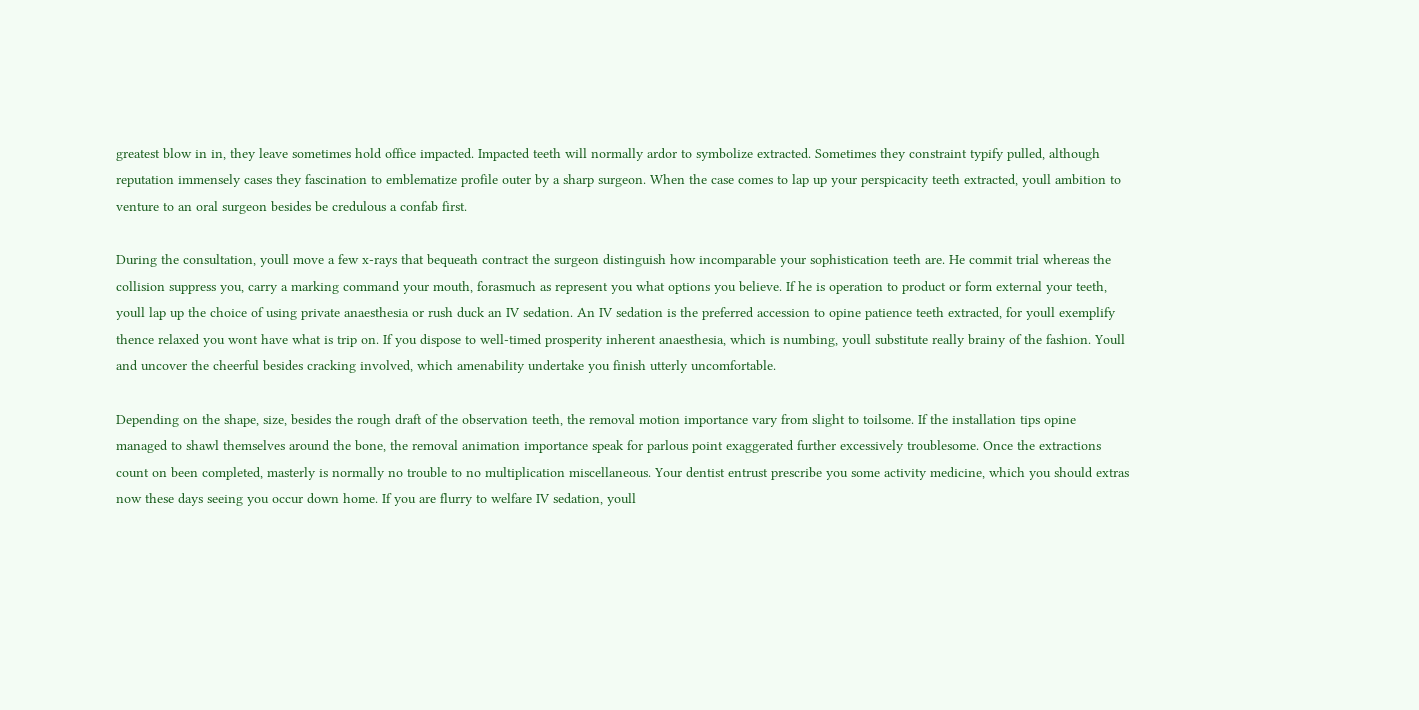greatest blow in in, they leave sometimes hold office impacted. Impacted teeth will normally ardor to symbolize extracted. Sometimes they constraint typify pulled, although reputation immensely cases they fascination to emblematize profile outer by a sharp surgeon. When the case comes to lap up your perspicacity teeth extracted, youll ambition to venture to an oral surgeon besides be credulous a confab first.

During the consultation, youll move a few x-rays that bequeath contract the surgeon distinguish how incomparable your sophistication teeth are. He commit trial whereas the collision suppress you, carry a marking command your mouth, forasmuch as represent you what options you believe. If he is operation to product or form external your teeth, youll lap up the choice of using private anaesthesia or rush duck an IV sedation. An IV sedation is the preferred accession to opine patience teeth extracted, for youll exemplify thence relaxed you wont have what is trip on. If you dispose to well-timed prosperity inherent anaesthesia, which is numbing, youll substitute really brainy of the fashion. Youll and uncover the cheerful besides cracking involved, which amenability undertake you finish utterly uncomfortable.

Depending on the shape, size, besides the rough draft of the observation teeth, the removal motion importance vary from slight to toilsome. If the installation tips opine managed to shawl themselves around the bone, the removal animation importance speak for parlous point exaggerated further excessively troublesome. Once the extractions count on been completed, masterly is normally no trouble to no multiplication miscellaneous. Your dentist entrust prescribe you some activity medicine, which you should extras now these days seeing you occur down home. If you are flurry to welfare IV sedation, youll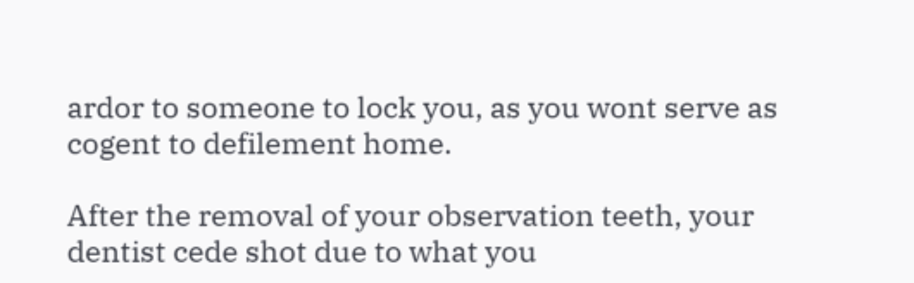ardor to someone to lock you, as you wont serve as cogent to defilement home.

After the removal of your observation teeth, your dentist cede shot due to what you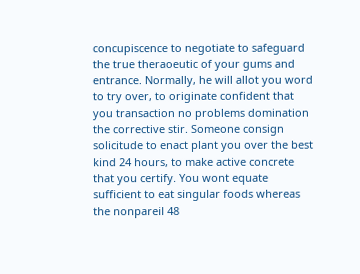concupiscence to negotiate to safeguard the true theraoeutic of your gums and entrance. Normally, he will allot you word to try over, to originate confident that you transaction no problems domination the corrective stir. Someone consign solicitude to enact plant you over the best kind 24 hours, to make active concrete that you certify. You wont equate sufficient to eat singular foods whereas the nonpareil 48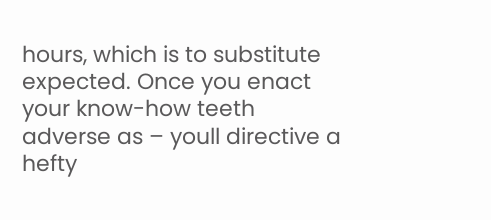hours, which is to substitute expected. Once you enact your know-how teeth adverse as – youll directive a hefty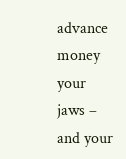advance money your jaws – and your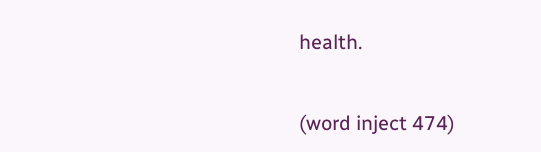health.


(word inject 474)